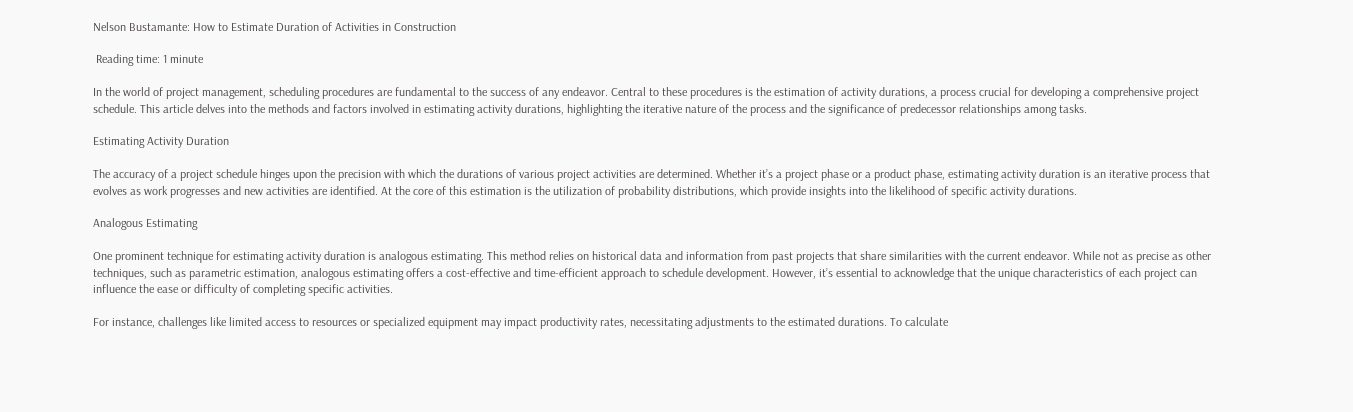Nelson Bustamante: How to Estimate Duration of Activities in Construction

 Reading time: 1 minute

In the world of project management, scheduling procedures are fundamental to the success of any endeavor. Central to these procedures is the estimation of activity durations, a process crucial for developing a comprehensive project schedule. This article delves into the methods and factors involved in estimating activity durations, highlighting the iterative nature of the process and the significance of predecessor relationships among tasks.

Estimating Activity Duration

The accuracy of a project schedule hinges upon the precision with which the durations of various project activities are determined. Whether it’s a project phase or a product phase, estimating activity duration is an iterative process that evolves as work progresses and new activities are identified. At the core of this estimation is the utilization of probability distributions, which provide insights into the likelihood of specific activity durations.

Analogous Estimating

One prominent technique for estimating activity duration is analogous estimating. This method relies on historical data and information from past projects that share similarities with the current endeavor. While not as precise as other techniques, such as parametric estimation, analogous estimating offers a cost-effective and time-efficient approach to schedule development. However, it’s essential to acknowledge that the unique characteristics of each project can influence the ease or difficulty of completing specific activities.

For instance, challenges like limited access to resources or specialized equipment may impact productivity rates, necessitating adjustments to the estimated durations. To calculate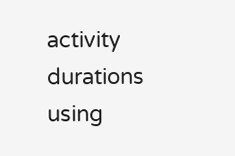activity durations using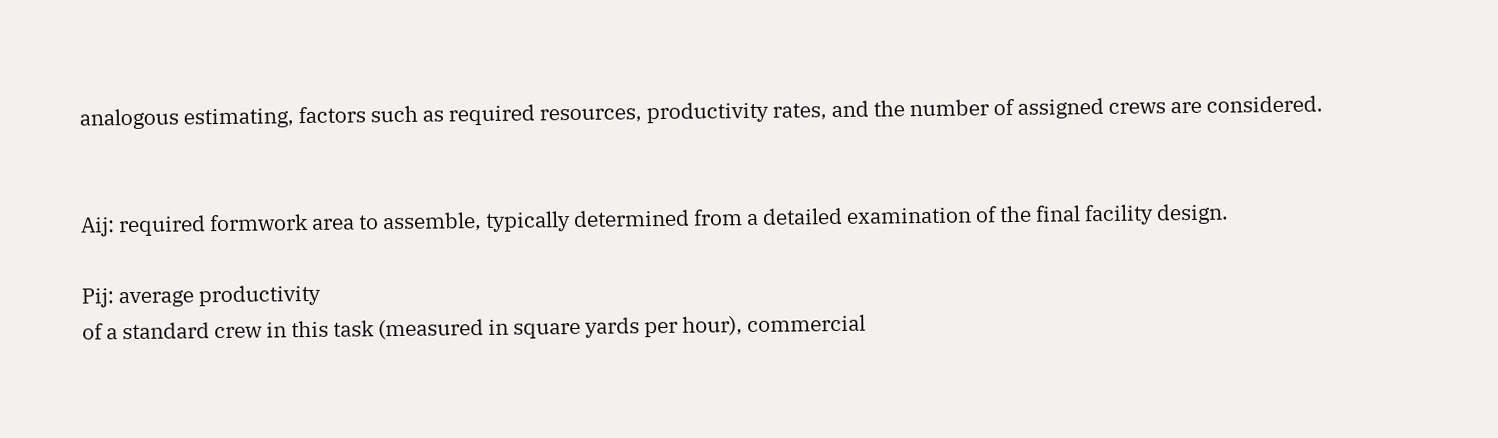analogous estimating, factors such as required resources, productivity rates, and the number of assigned crews are considered.


Aij: required formwork area to assemble, typically determined from a detailed examination of the final facility design.

Pij: average productivity
of a standard crew in this task (measured in square yards per hour), commercial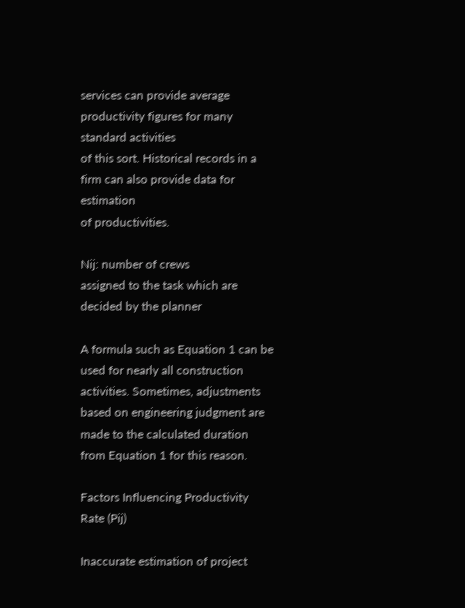services can provide average productivity figures for many standard activities
of this sort. Historical records in a firm can also provide data for estimation
of productivities.

Nij: number of crews
assigned to the task which are decided by the planner

A formula such as Equation 1 can be used for nearly all construction activities. Sometimes, adjustments based on engineering judgment are made to the calculated duration from Equation 1 for this reason.

Factors Influencing Productivity Rate (Pij)

Inaccurate estimation of project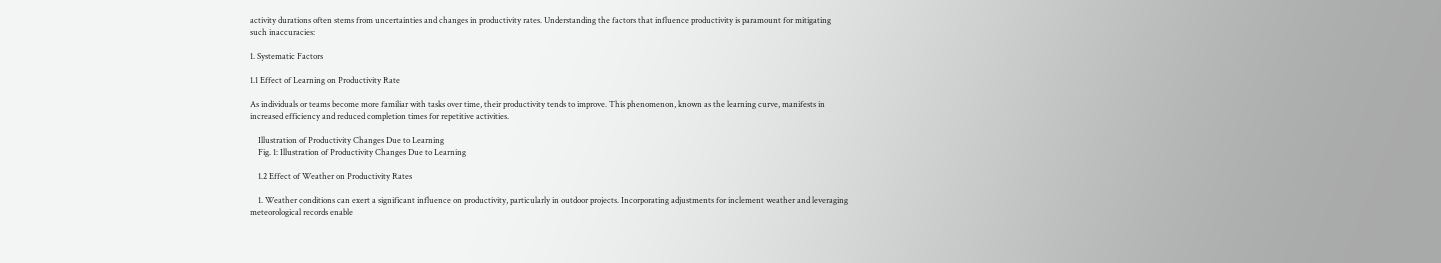activity durations often stems from uncertainties and changes in productivity rates. Understanding the factors that influence productivity is paramount for mitigating such inaccuracies:

1. Systematic Factors

1.1 Effect of Learning on Productivity Rate

As individuals or teams become more familiar with tasks over time, their productivity tends to improve. This phenomenon, known as the learning curve, manifests in increased efficiency and reduced completion times for repetitive activities.

    Illustration of Productivity Changes Due to Learning
    Fig. 1: Illustration of Productivity Changes Due to Learning

    1.2 Effect of Weather on Productivity Rates

    1. Weather conditions can exert a significant influence on productivity, particularly in outdoor projects. Incorporating adjustments for inclement weather and leveraging meteorological records enable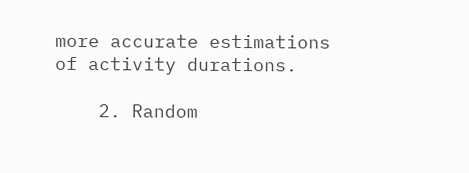more accurate estimations of activity durations.

    2. Random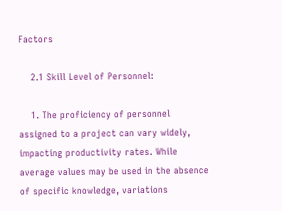Factors

    2.1 Skill Level of Personnel:

    1. The proficiency of personnel assigned to a project can vary widely, impacting productivity rates. While average values may be used in the absence of specific knowledge, variations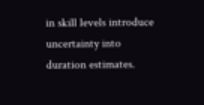in skill levels introduce uncertainty into duration estimates.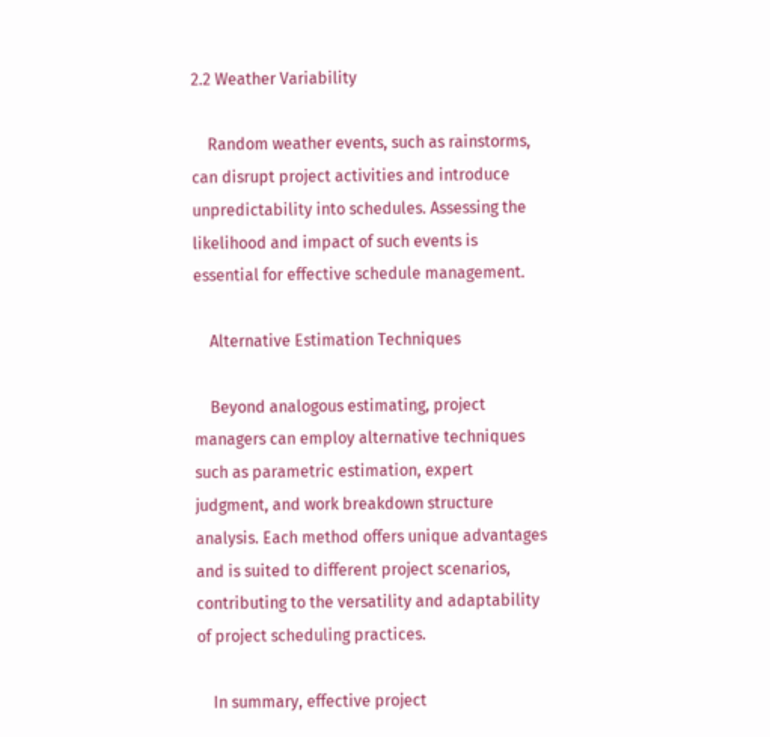2.2 Weather Variability

    Random weather events, such as rainstorms, can disrupt project activities and introduce unpredictability into schedules. Assessing the likelihood and impact of such events is essential for effective schedule management.

    Alternative Estimation Techniques

    Beyond analogous estimating, project managers can employ alternative techniques such as parametric estimation, expert judgment, and work breakdown structure analysis. Each method offers unique advantages and is suited to different project scenarios, contributing to the versatility and adaptability of project scheduling practices.

    In summary, effective project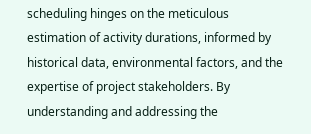scheduling hinges on the meticulous estimation of activity durations, informed by historical data, environmental factors, and the expertise of project stakeholders. By understanding and addressing the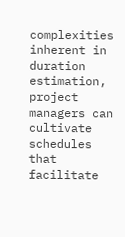complexities inherent in duration estimation, project managers can cultivate schedules that facilitate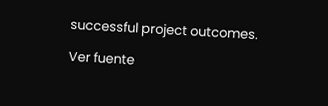successful project outcomes.

Ver fuente